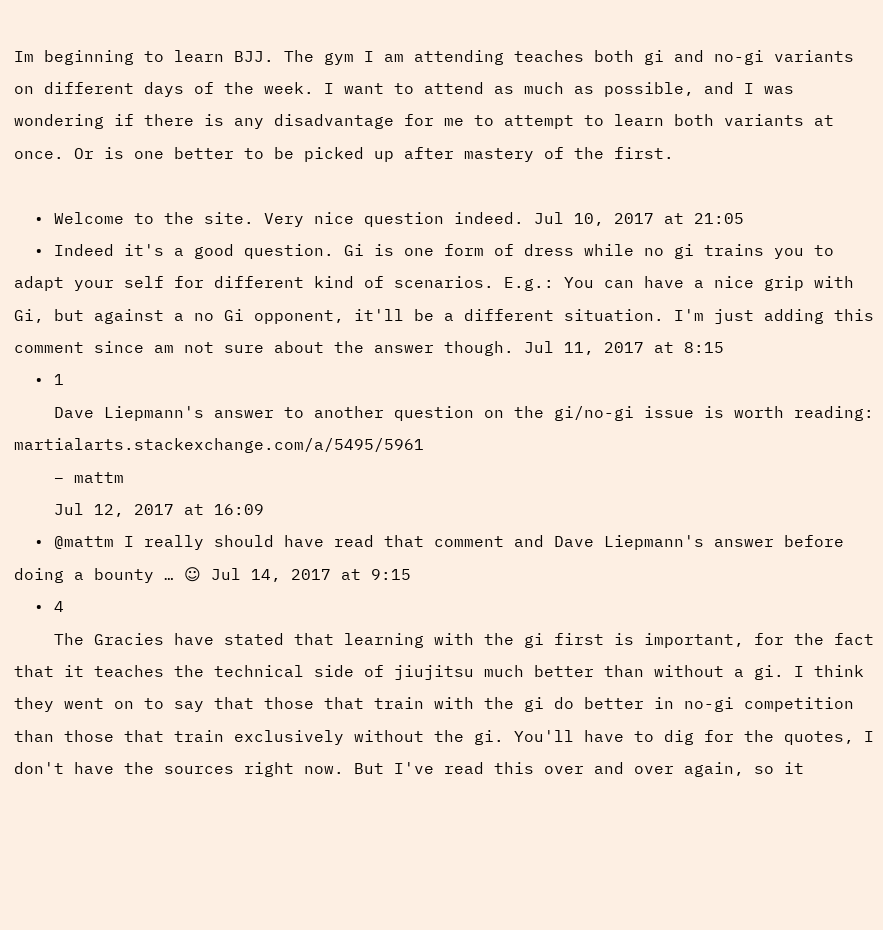Im beginning to learn BJJ. The gym I am attending teaches both gi and no-gi variants on different days of the week. I want to attend as much as possible, and I was wondering if there is any disadvantage for me to attempt to learn both variants at once. Or is one better to be picked up after mastery of the first.

  • Welcome to the site. Very nice question indeed. Jul 10, 2017 at 21:05
  • Indeed it's a good question. Gi is one form of dress while no gi trains you to adapt your self for different kind of scenarios. E.g.: You can have a nice grip with Gi, but against a no Gi opponent, it'll be a different situation. I'm just adding this comment since am not sure about the answer though. Jul 11, 2017 at 8:15
  • 1
    Dave Liepmann's answer to another question on the gi/no-gi issue is worth reading: martialarts.stackexchange.com/a/5495/5961
    – mattm
    Jul 12, 2017 at 16:09
  • @mattm I really should have read that comment and Dave Liepmann's answer before doing a bounty … ☺ Jul 14, 2017 at 9:15
  • 4
    The Gracies have stated that learning with the gi first is important, for the fact that it teaches the technical side of jiujitsu much better than without a gi. I think they went on to say that those that train with the gi do better in no-gi competition than those that train exclusively without the gi. You'll have to dig for the quotes, I don't have the sources right now. But I've read this over and over again, so it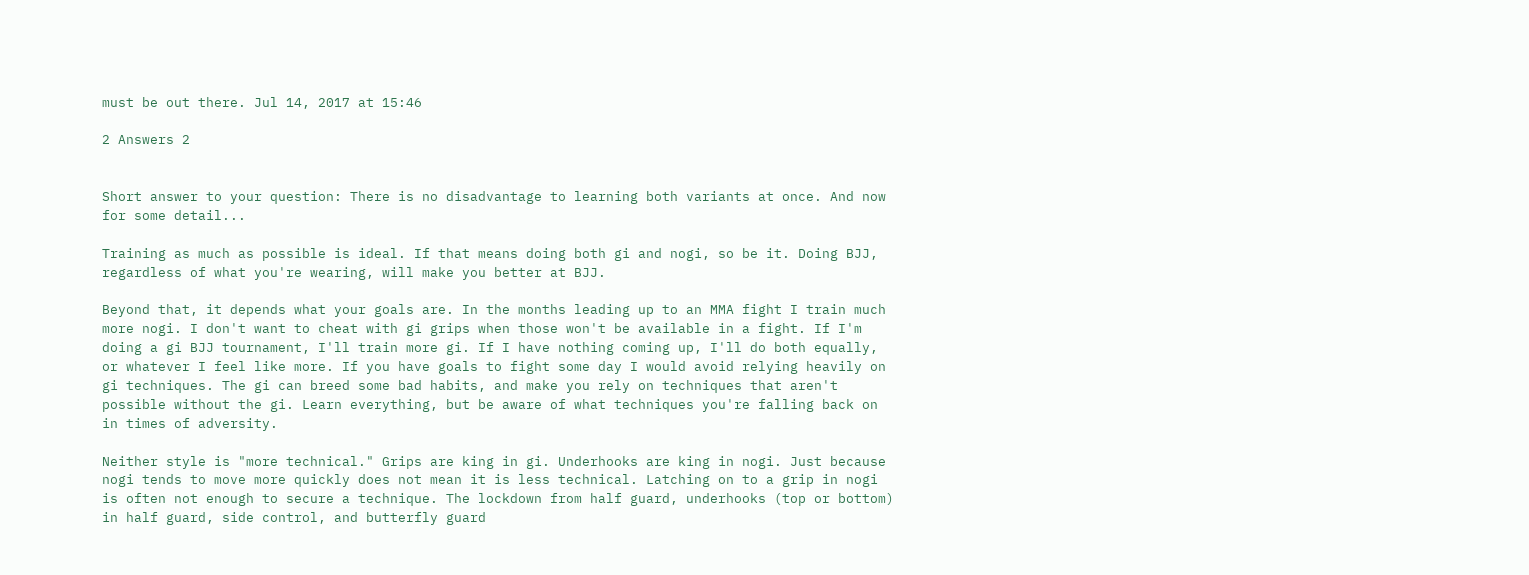must be out there. Jul 14, 2017 at 15:46

2 Answers 2


Short answer to your question: There is no disadvantage to learning both variants at once. And now for some detail...

Training as much as possible is ideal. If that means doing both gi and nogi, so be it. Doing BJJ, regardless of what you're wearing, will make you better at BJJ.

Beyond that, it depends what your goals are. In the months leading up to an MMA fight I train much more nogi. I don't want to cheat with gi grips when those won't be available in a fight. If I'm doing a gi BJJ tournament, I'll train more gi. If I have nothing coming up, I'll do both equally, or whatever I feel like more. If you have goals to fight some day I would avoid relying heavily on gi techniques. The gi can breed some bad habits, and make you rely on techniques that aren't possible without the gi. Learn everything, but be aware of what techniques you're falling back on in times of adversity.

Neither style is "more technical." Grips are king in gi. Underhooks are king in nogi. Just because nogi tends to move more quickly does not mean it is less technical. Latching on to a grip in nogi is often not enough to secure a technique. The lockdown from half guard, underhooks (top or bottom) in half guard, side control, and butterfly guard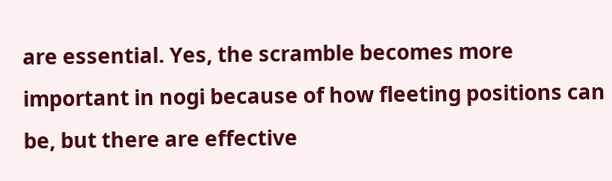are essential. Yes, the scramble becomes more important in nogi because of how fleeting positions can be, but there are effective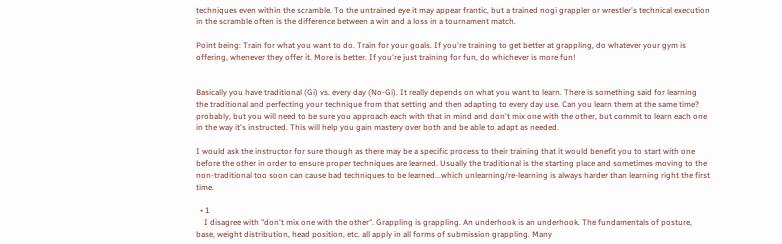techniques even within the scramble. To the untrained eye it may appear frantic, but a trained nogi grappler or wrestler's technical execution in the scramble often is the difference between a win and a loss in a tournament match.

Point being: Train for what you want to do. Train for your goals. If you're training to get better at grappling, do whatever your gym is offering, whenever they offer it. More is better. If you're just training for fun, do whichever is more fun!


Basically you have traditional (Gi) vs. every day (No-Gi). It really depends on what you want to learn. There is something said for learning the traditional and perfecting your technique from that setting and then adapting to every day use. Can you learn them at the same time? probably, but you will need to be sure you approach each with that in mind and don't mix one with the other, but commit to learn each one in the way it's instructed. This will help you gain mastery over both and be able to adapt as needed.

I would ask the instructor for sure though as there may be a specific process to their training that it would benefit you to start with one before the other in order to ensure proper techniques are learned. Usually the traditional is the starting place and sometimes moving to the non-traditional too soon can cause bad techniques to be learned...which unlearning/re-learning is always harder than learning right the first time.

  • 1
    I disagree with "don't mix one with the other". Grappling is grappling. An underhook is an underhook. The fundamentals of posture, base, weight distribution, head position, etc. all apply in all forms of submission grappling. Many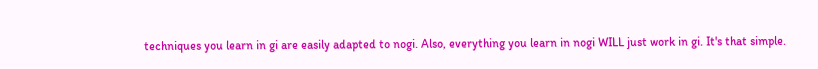techniques you learn in gi are easily adapted to nogi. Also, everything you learn in nogi WILL just work in gi. It's that simple.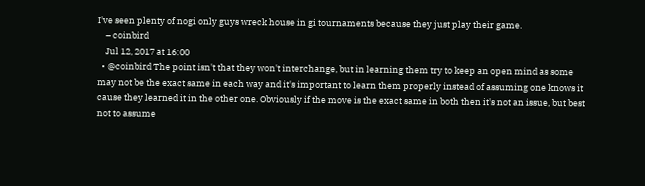I've seen plenty of nogi only guys wreck house in gi tournaments because they just play their game.
    – coinbird
    Jul 12, 2017 at 16:00
  • @coinbird The point isn't that they won't interchange, but in learning them try to keep an open mind as some may not be the exact same in each way and it's important to learn them properly instead of assuming one knows it cause they learned it in the other one. Obviously if the move is the exact same in both then it's not an issue, but best not to assume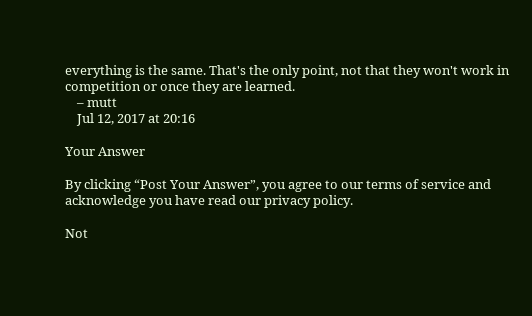everything is the same. That's the only point, not that they won't work in competition or once they are learned.
    – mutt
    Jul 12, 2017 at 20:16

Your Answer

By clicking “Post Your Answer”, you agree to our terms of service and acknowledge you have read our privacy policy.

Not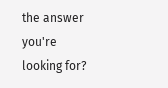the answer you're looking for?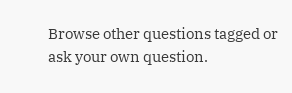Browse other questions tagged or ask your own question.